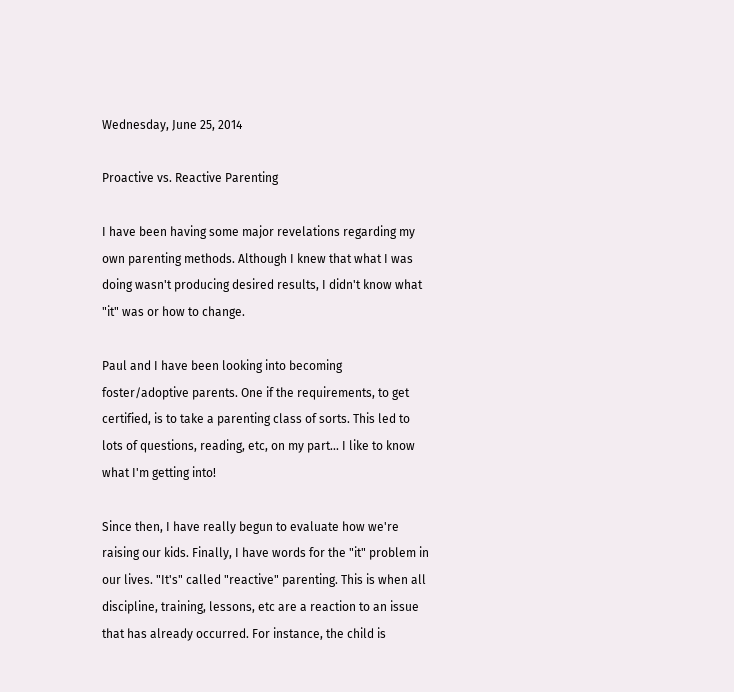Wednesday, June 25, 2014

Proactive vs. Reactive Parenting

I have been having some major revelations regarding my own parenting methods. Although I knew that what I was doing wasn't producing desired results, I didn't know what "it" was or how to change.

Paul and I have been looking into becoming foster/adoptive parents. One if the requirements, to get certified, is to take a parenting class of sorts. This led to lots of questions, reading, etc, on my part... I like to know what I'm getting into!

Since then, I have really begun to evaluate how we're raising our kids. Finally, I have words for the "it" problem in our lives. "It's" called "reactive" parenting. This is when all discipline, training, lessons, etc are a reaction to an issue that has already occurred. For instance, the child is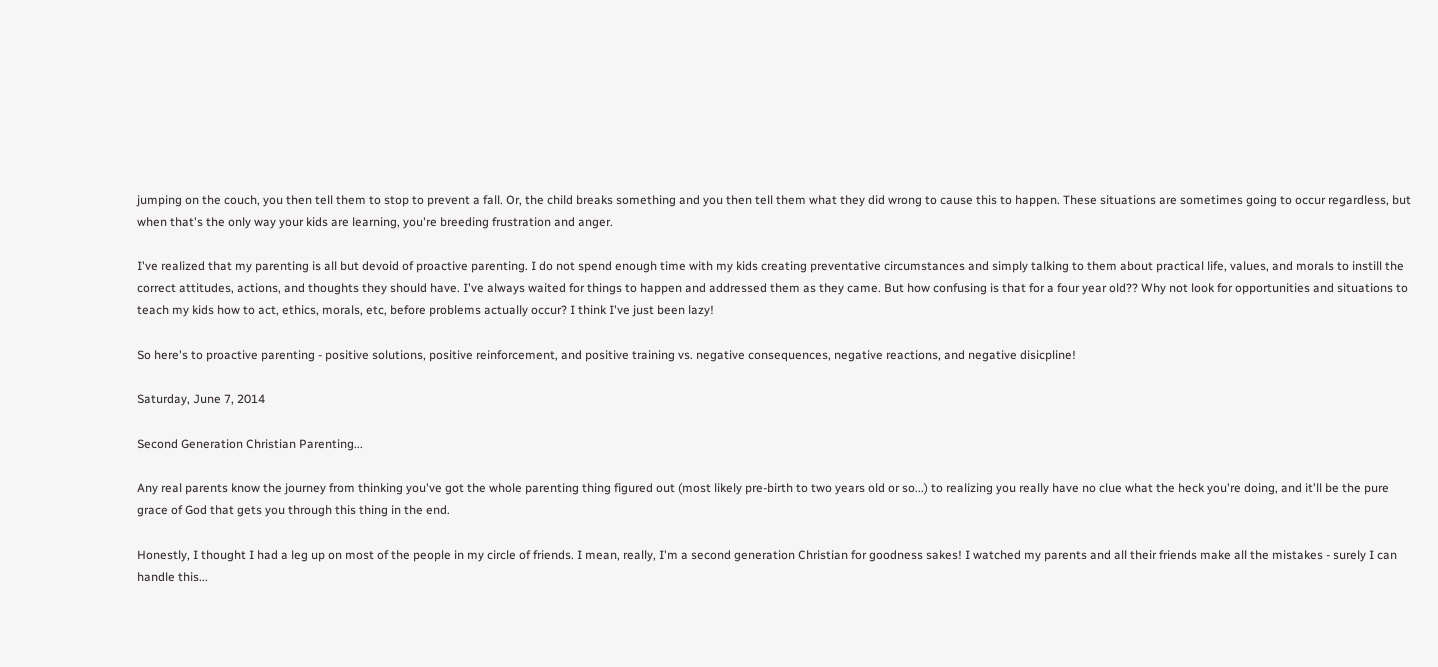jumping on the couch, you then tell them to stop to prevent a fall. Or, the child breaks something and you then tell them what they did wrong to cause this to happen. These situations are sometimes going to occur regardless, but when that's the only way your kids are learning, you're breeding frustration and anger.

I've realized that my parenting is all but devoid of proactive parenting. I do not spend enough time with my kids creating preventative circumstances and simply talking to them about practical life, values, and morals to instill the correct attitudes, actions, and thoughts they should have. I've always waited for things to happen and addressed them as they came. But how confusing is that for a four year old?? Why not look for opportunities and situations to teach my kids how to act, ethics, morals, etc, before problems actually occur? I think I've just been lazy!

So here's to proactive parenting - positive solutions, positive reinforcement, and positive training vs. negative consequences, negative reactions, and negative disicpline!

Saturday, June 7, 2014

Second Generation Christian Parenting...

Any real parents know the journey from thinking you've got the whole parenting thing figured out (most likely pre-birth to two years old or so...) to realizing you really have no clue what the heck you're doing, and it'll be the pure grace of God that gets you through this thing in the end.

Honestly, I thought I had a leg up on most of the people in my circle of friends. I mean, really, I'm a second generation Christian for goodness sakes! I watched my parents and all their friends make all the mistakes - surely I can handle this...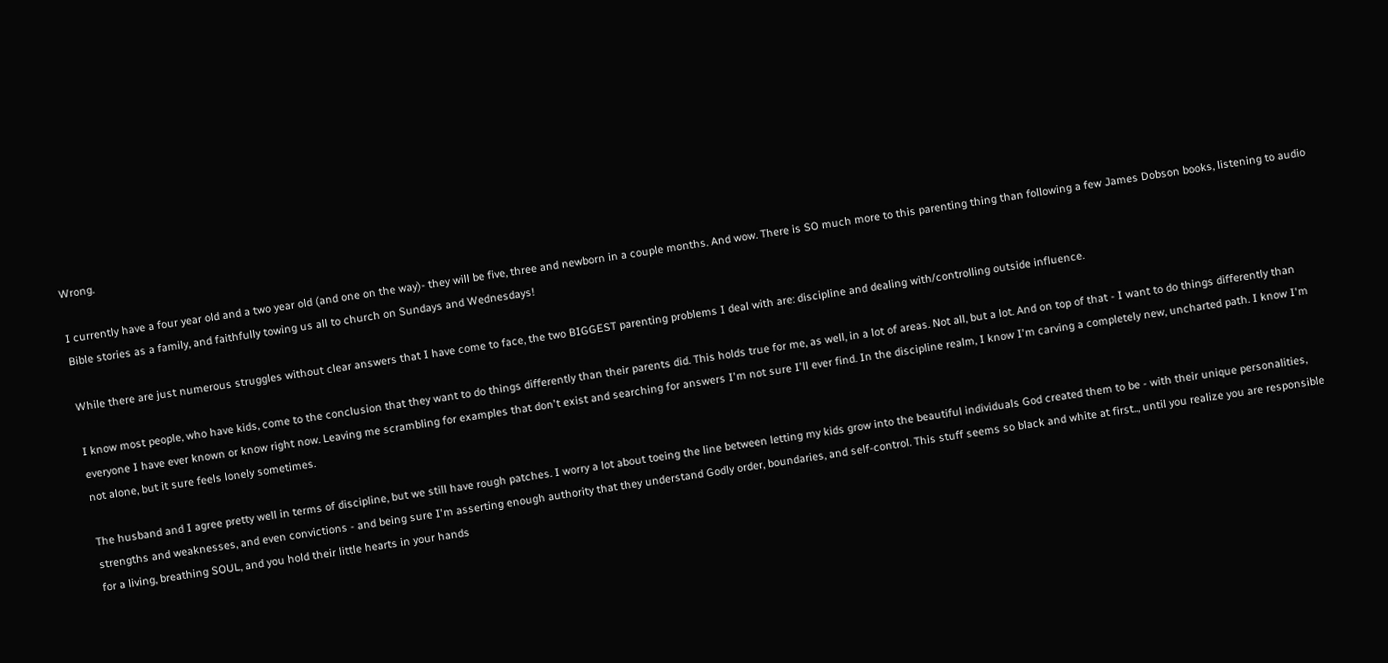Wrong.

I currently have a four year old and a two year old (and one on the way)- they will be five, three and newborn in a couple months. And wow. There is SO much more to this parenting thing than following a few James Dobson books, listening to audio Bible stories as a family, and faithfully towing us all to church on Sundays and Wednesdays!

While there are just numerous struggles without clear answers that I have come to face, the two BIGGEST parenting problems I deal with are: discipline and dealing with/controlling outside influence.

I know most people, who have kids, come to the conclusion that they want to do things differently than their parents did. This holds true for me, as well, in a lot of areas. Not all, but a lot. And on top of that - I want to do things differently than everyone I have ever known or know right now. Leaving me scrambling for examples that don't exist and searching for answers I'm not sure I'll ever find. In the discipline realm, I know I'm carving a completely new, uncharted path. I know I'm not alone, but it sure feels lonely sometimes.

The husband and I agree pretty well in terms of discipline, but we still have rough patches. I worry a lot about toeing the line between letting my kids grow into the beautiful individuals God created them to be - with their unique personalities, strengths and weaknesses, and even convictions - and being sure I'm asserting enough authority that they understand Godly order, boundaries, and self-control. This stuff seems so black and white at first.., until you realize you are responsible for a living, breathing SOUL, and you hold their little hearts in your hands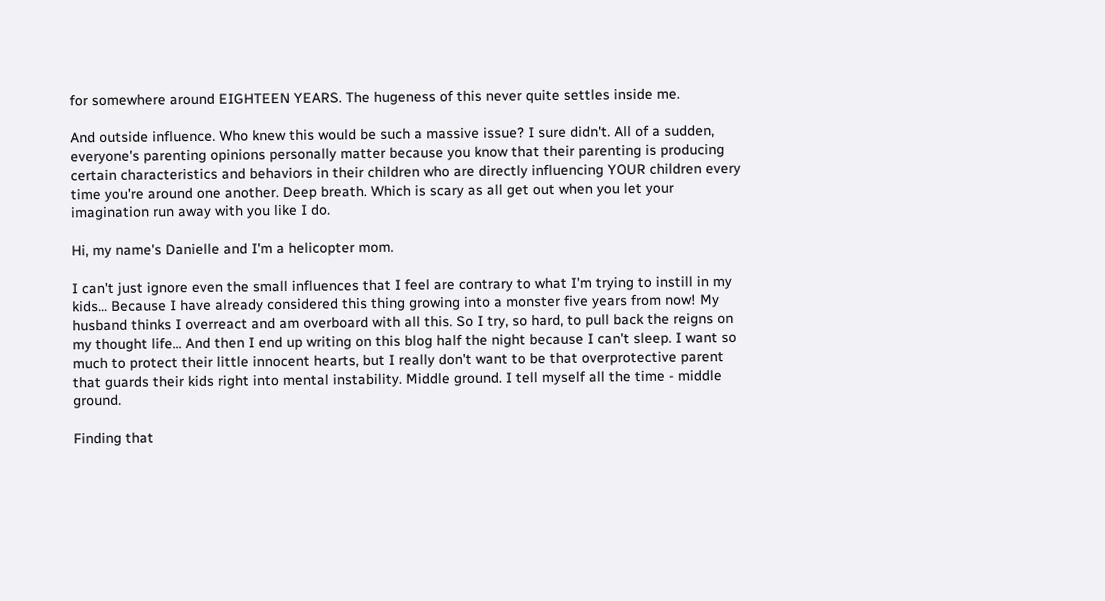for somewhere around EIGHTEEN YEARS. The hugeness of this never quite settles inside me.

And outside influence. Who knew this would be such a massive issue? I sure didn't. All of a sudden, everyone's parenting opinions personally matter because you know that their parenting is producing certain characteristics and behaviors in their children who are directly influencing YOUR children every time you're around one another. Deep breath. Which is scary as all get out when you let your imagination run away with you like I do.

Hi, my name's Danielle and I'm a helicopter mom.

I can't just ignore even the small influences that I feel are contrary to what I'm trying to instill in my kids... Because I have already considered this thing growing into a monster five years from now! My husband thinks I overreact and am overboard with all this. So I try, so hard, to pull back the reigns on my thought life... And then I end up writing on this blog half the night because I can't sleep. I want so much to protect their little innocent hearts, but I really don't want to be that overprotective parent that guards their kids right into mental instability. Middle ground. I tell myself all the time - middle ground.

Finding that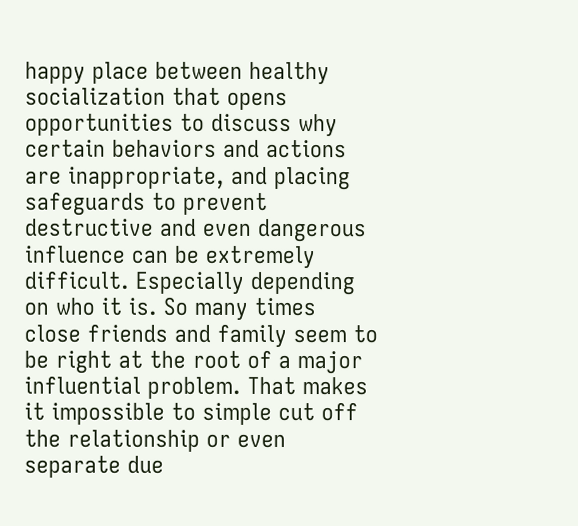happy place between healthy socialization that opens opportunities to discuss why certain behaviors and actions are inappropriate, and placing safeguards to prevent destructive and even dangerous influence can be extremely difficult. Especially depending on who it is. So many times close friends and family seem to be right at the root of a major influential problem. That makes it impossible to simple cut off the relationship or even separate due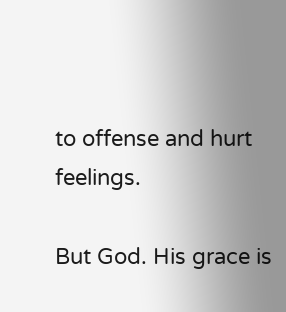to offense and hurt feelings.

But God. His grace is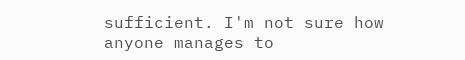sufficient. I'm not sure how anyone manages to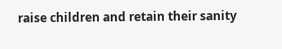raise children and retain their sanity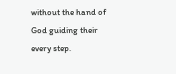without the hand of God guiding their every step.